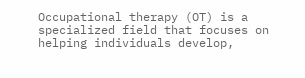Occupational therapy (OT) is a specialized field that focuses on helping individuals develop,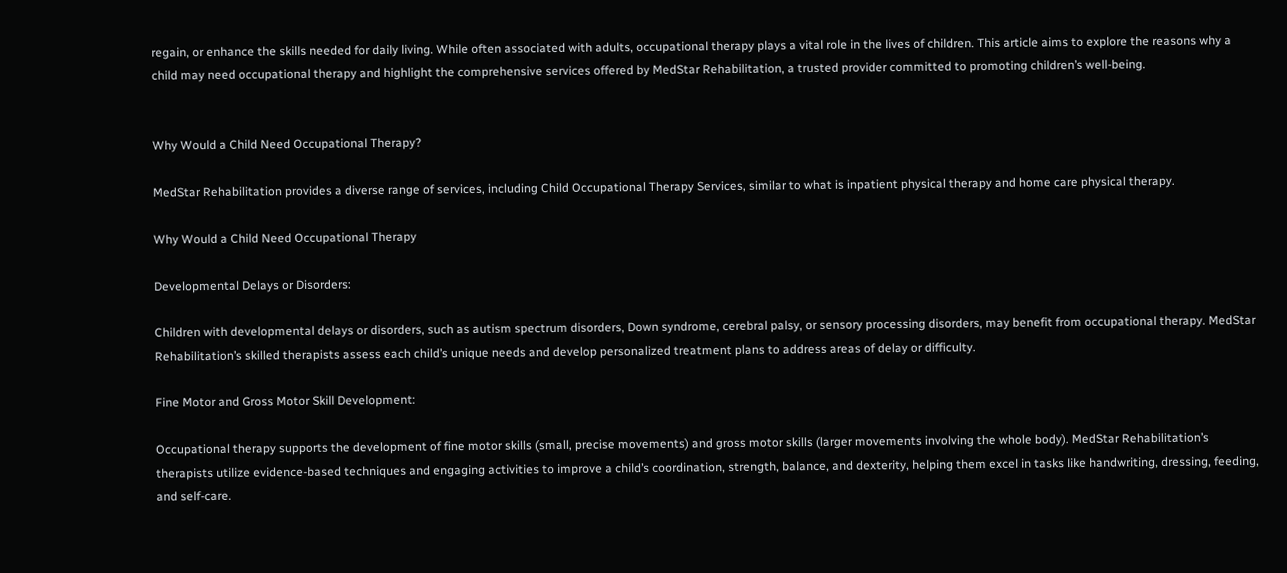regain, or enhance the skills needed for daily living. While often associated with adults, occupational therapy plays a vital role in the lives of children. This article aims to explore the reasons why a child may need occupational therapy and highlight the comprehensive services offered by MedStar Rehabilitation, a trusted provider committed to promoting children’s well-being.


Why Would a Child Need Occupational Therapy?

MedStar Rehabilitation provides a diverse range of services, including Child Occupational Therapy Services, similar to what is inpatient physical therapy and home care physical therapy.

Why Would a Child Need Occupational Therapy

Developmental Delays or Disorders:

Children with developmental delays or disorders, such as autism spectrum disorders, Down syndrome, cerebral palsy, or sensory processing disorders, may benefit from occupational therapy. MedStar Rehabilitation’s skilled therapists assess each child’s unique needs and develop personalized treatment plans to address areas of delay or difficulty.

Fine Motor and Gross Motor Skill Development:

Occupational therapy supports the development of fine motor skills (small, precise movements) and gross motor skills (larger movements involving the whole body). MedStar Rehabilitation’s therapists utilize evidence-based techniques and engaging activities to improve a child’s coordination, strength, balance, and dexterity, helping them excel in tasks like handwriting, dressing, feeding, and self-care.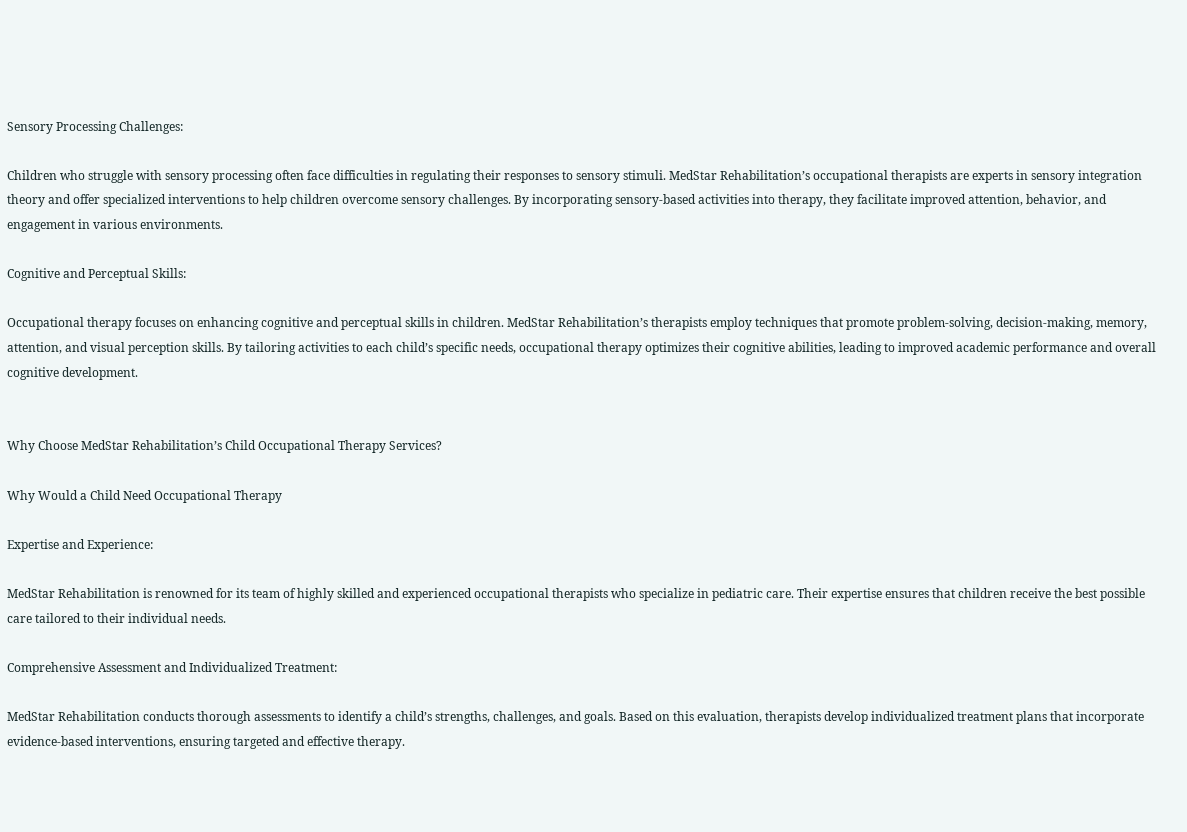Sensory Processing Challenges:

Children who struggle with sensory processing often face difficulties in regulating their responses to sensory stimuli. MedStar Rehabilitation’s occupational therapists are experts in sensory integration theory and offer specialized interventions to help children overcome sensory challenges. By incorporating sensory-based activities into therapy, they facilitate improved attention, behavior, and engagement in various environments.

Cognitive and Perceptual Skills:

Occupational therapy focuses on enhancing cognitive and perceptual skills in children. MedStar Rehabilitation’s therapists employ techniques that promote problem-solving, decision-making, memory, attention, and visual perception skills. By tailoring activities to each child’s specific needs, occupational therapy optimizes their cognitive abilities, leading to improved academic performance and overall cognitive development.


Why Choose MedStar Rehabilitation’s Child Occupational Therapy Services?

Why Would a Child Need Occupational Therapy

Expertise and Experience:

MedStar Rehabilitation is renowned for its team of highly skilled and experienced occupational therapists who specialize in pediatric care. Their expertise ensures that children receive the best possible care tailored to their individual needs.

Comprehensive Assessment and Individualized Treatment:

MedStar Rehabilitation conducts thorough assessments to identify a child’s strengths, challenges, and goals. Based on this evaluation, therapists develop individualized treatment plans that incorporate evidence-based interventions, ensuring targeted and effective therapy.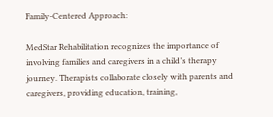Family-Centered Approach:

MedStar Rehabilitation recognizes the importance of involving families and caregivers in a child’s therapy journey. Therapists collaborate closely with parents and caregivers, providing education, training,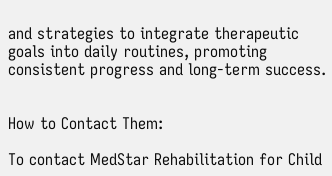and strategies to integrate therapeutic goals into daily routines, promoting consistent progress and long-term success.


How to Contact Them:

To contact MedStar Rehabilitation for Child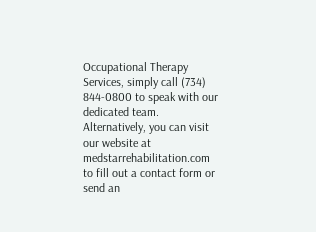Occupational Therapy Services, simply call (734) 844-0800 to speak with our dedicated team. Alternatively, you can visit our website at medstarrehabilitation.com to fill out a contact form or send an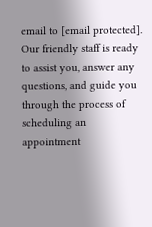email to [email protected]. Our friendly staff is ready to assist you, answer any questions, and guide you through the process of scheduling an appointment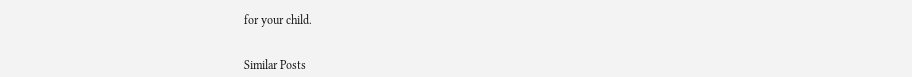for your child.


Similar Posts